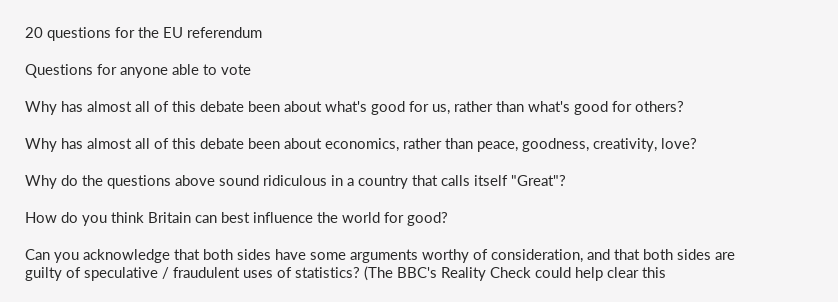20 questions for the EU referendum

Questions for anyone able to vote

Why has almost all of this debate been about what's good for us, rather than what's good for others?

Why has almost all of this debate been about economics, rather than peace, goodness, creativity, love?

Why do the questions above sound ridiculous in a country that calls itself "Great"?

How do you think Britain can best influence the world for good?

Can you acknowledge that both sides have some arguments worthy of consideration, and that both sides are guilty of speculative / fraudulent uses of statistics? (The BBC's Reality Check could help clear this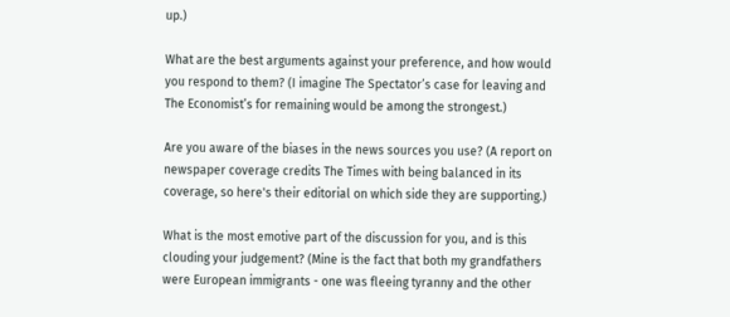up.)

What are the best arguments against your preference, and how would you respond to them? (I imagine The Spectator’s case for leaving and The Economist’s for remaining would be among the strongest.)

Are you aware of the biases in the news sources you use? (A report on newspaper coverage credits The Times with being balanced in its coverage, so here's their editorial on which side they are supporting.)

What is the most emotive part of the discussion for you, and is this clouding your judgement? (Mine is the fact that both my grandfathers were European immigrants - one was fleeing tyranny and the other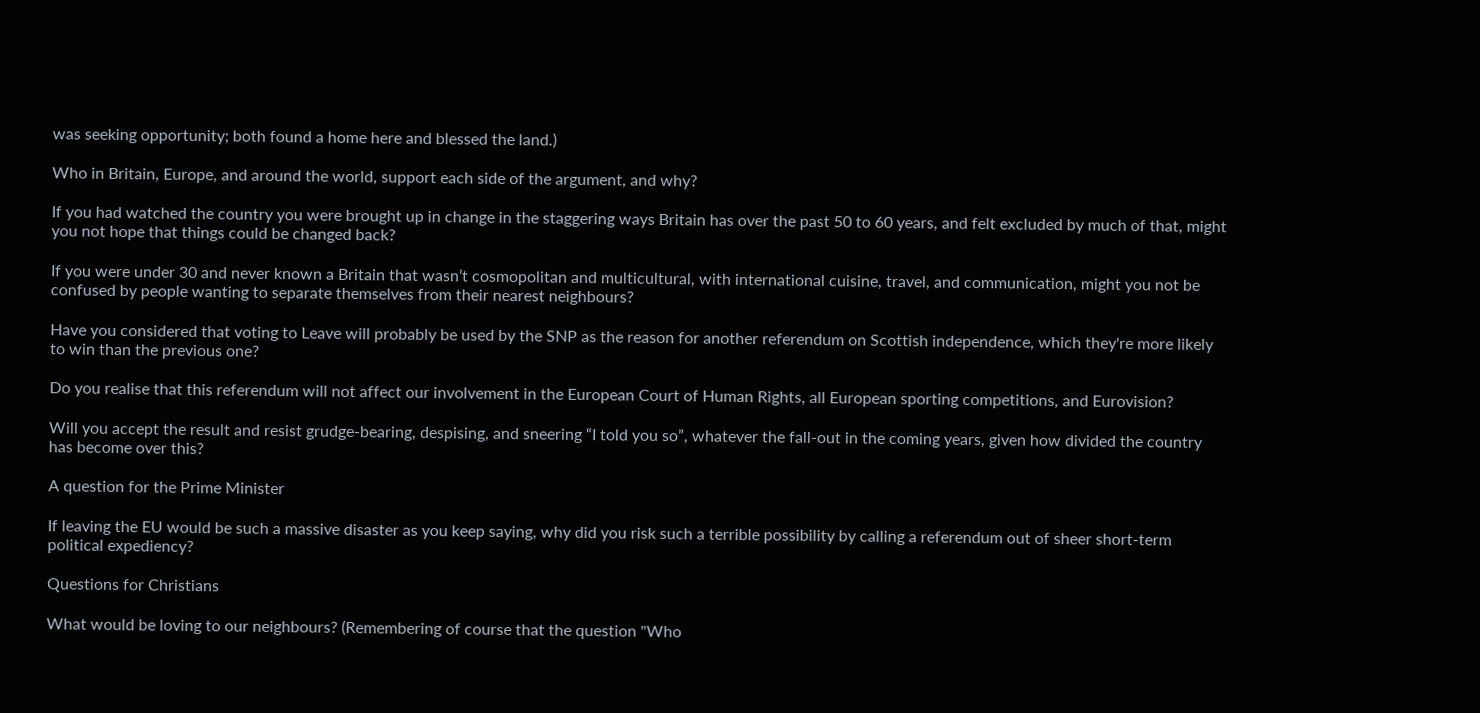was seeking opportunity; both found a home here and blessed the land.)

Who in Britain, Europe, and around the world, support each side of the argument, and why?

If you had watched the country you were brought up in change in the staggering ways Britain has over the past 50 to 60 years, and felt excluded by much of that, might you not hope that things could be changed back?

If you were under 30 and never known a Britain that wasn’t cosmopolitan and multicultural, with international cuisine, travel, and communication, might you not be confused by people wanting to separate themselves from their nearest neighbours?

Have you considered that voting to Leave will probably be used by the SNP as the reason for another referendum on Scottish independence, which they're more likely to win than the previous one?

Do you realise that this referendum will not affect our involvement in the European Court of Human Rights, all European sporting competitions, and Eurovision?

Will you accept the result and resist grudge-bearing, despising, and sneering “I told you so”, whatever the fall-out in the coming years, given how divided the country has become over this?

A question for the Prime Minister

If leaving the EU would be such a massive disaster as you keep saying, why did you risk such a terrible possibility by calling a referendum out of sheer short-term political expediency?

Questions for Christians

What would be loving to our neighbours? (Remembering of course that the question "Who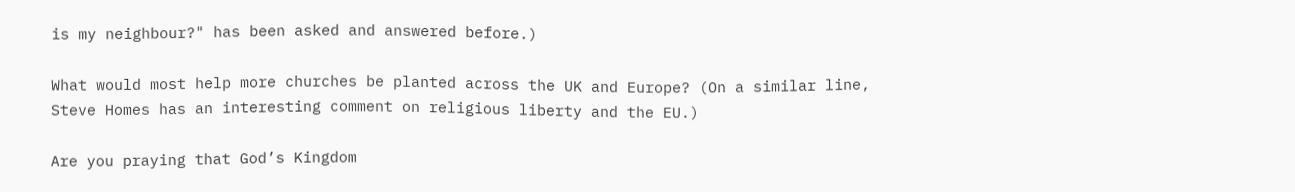is my neighbour?" has been asked and answered before.)

What would most help more churches be planted across the UK and Europe? (On a similar line, Steve Homes has an interesting comment on religious liberty and the EU.)

Are you praying that God’s Kingdom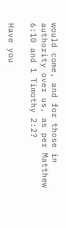would come, and for those in authority over us, as per Matthew 6:10 and 1 Timothy 2:2?

Have you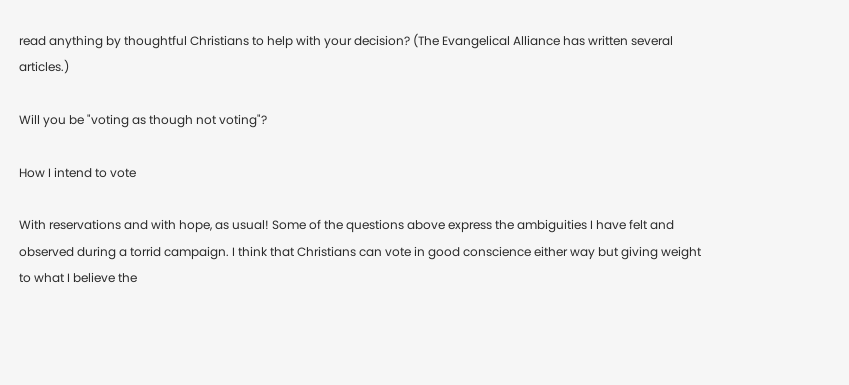read anything by thoughtful Christians to help with your decision? (The Evangelical Alliance has written several articles.)

Will you be "voting as though not voting"?

How I intend to vote

With reservations and with hope, as usual! Some of the questions above express the ambiguities I have felt and observed during a torrid campaign. I think that Christians can vote in good conscience either way but giving weight to what I believe the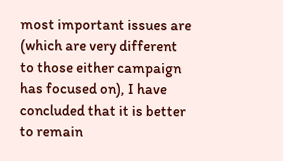most important issues are (which are very different to those either campaign has focused on), I have concluded that it is better to remain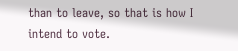than to leave, so that is how I intend to vote.